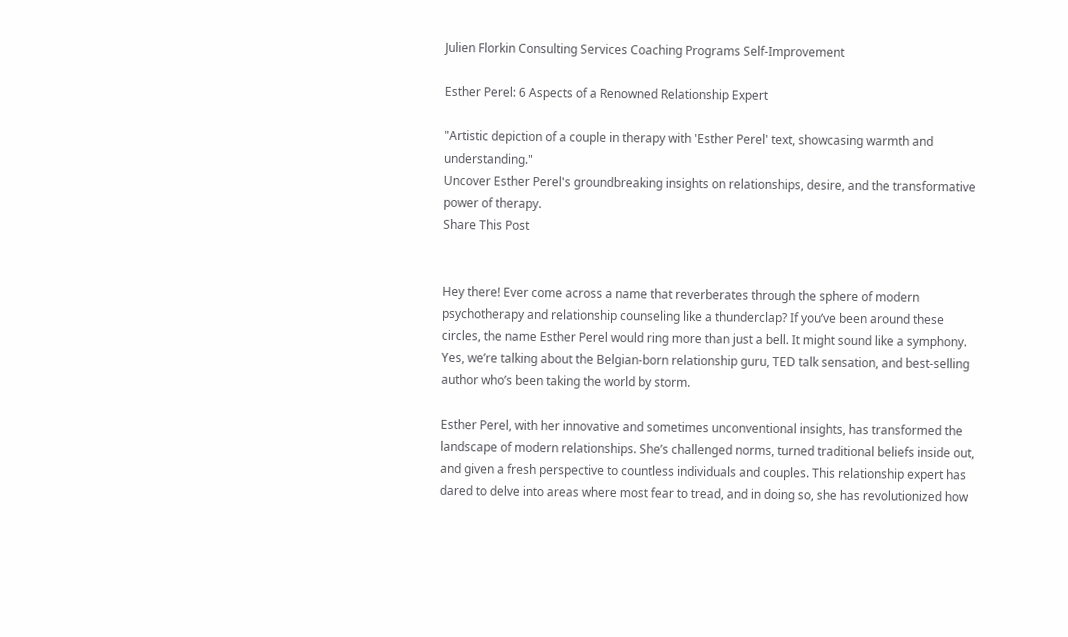Julien Florkin Consulting Services Coaching Programs Self-Improvement

Esther Perel: 6 Aspects of a Renowned Relationship Expert

"Artistic depiction of a couple in therapy with 'Esther Perel' text, showcasing warmth and understanding."
Uncover Esther Perel's groundbreaking insights on relationships, desire, and the transformative power of therapy.
Share This Post


Hey there! Ever come across a name that reverberates through the sphere of modern psychotherapy and relationship counseling like a thunderclap? If you’ve been around these circles, the name Esther Perel would ring more than just a bell. It might sound like a symphony. Yes, we’re talking about the Belgian-born relationship guru, TED talk sensation, and best-selling author who’s been taking the world by storm.

Esther Perel, with her innovative and sometimes unconventional insights, has transformed the landscape of modern relationships. She’s challenged norms, turned traditional beliefs inside out, and given a fresh perspective to countless individuals and couples. This relationship expert has dared to delve into areas where most fear to tread, and in doing so, she has revolutionized how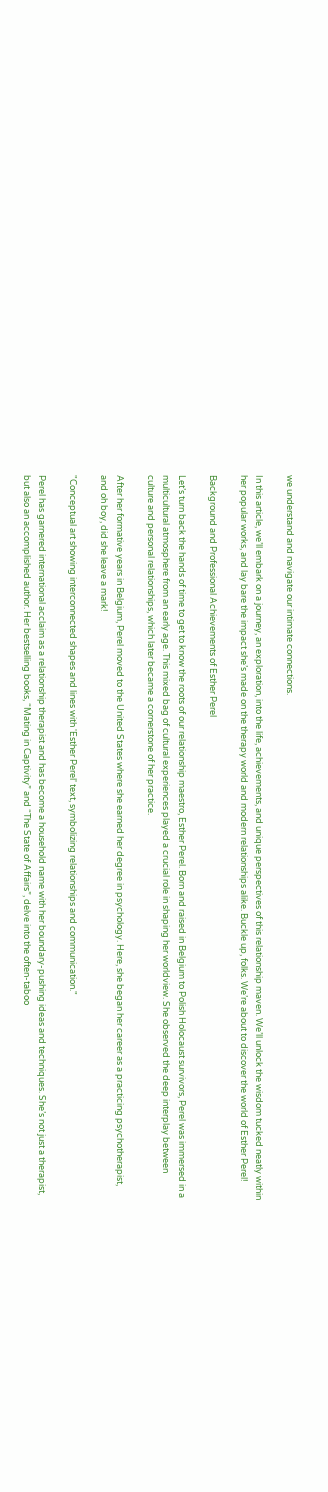we understand and navigate our intimate connections.

In this article, we’ll embark on a journey, an exploration, into the life, achievements, and unique perspectives of this relationship maven. We’ll unlock the wisdom tucked neatly within her popular works, and lay bare the impact she’s made on the therapy world and modern relationships alike. Buckle up, folks. We’re about to discover the world of Esther Perel!

Background and Professional Achievements of Esther Perel

Let’s turn back the hands of time to get to know the roots of our relationship maestro, Esther Perel. Born and raised in Belgium to Polish Holocaust survivors, Perel was immersed in a multicultural atmosphere from an early age. This mixed bag of cultural experiences played a crucial role in shaping her worldview. She observed the deep interplay between culture and personal relationships, which later became a cornerstone of her practice.

After her formative years in Belgium, Perel moved to the United States where she earned her degree in psychology. Here, she began her career as a practicing psychotherapist, and oh boy, did she leave a mark!

"Conceptual art showing interconnected shapes and lines with 'Esther Perel' text, symbolizing relationships and communication."

Perel has garnered international acclaim as a relationship therapist and has become a household name with her boundary-pushing ideas and techniques. She’s not just a therapist, but also an accomplished author. Her bestselling books, “Mating in Captivity” and “The State of Affairs”, delve into the often-taboo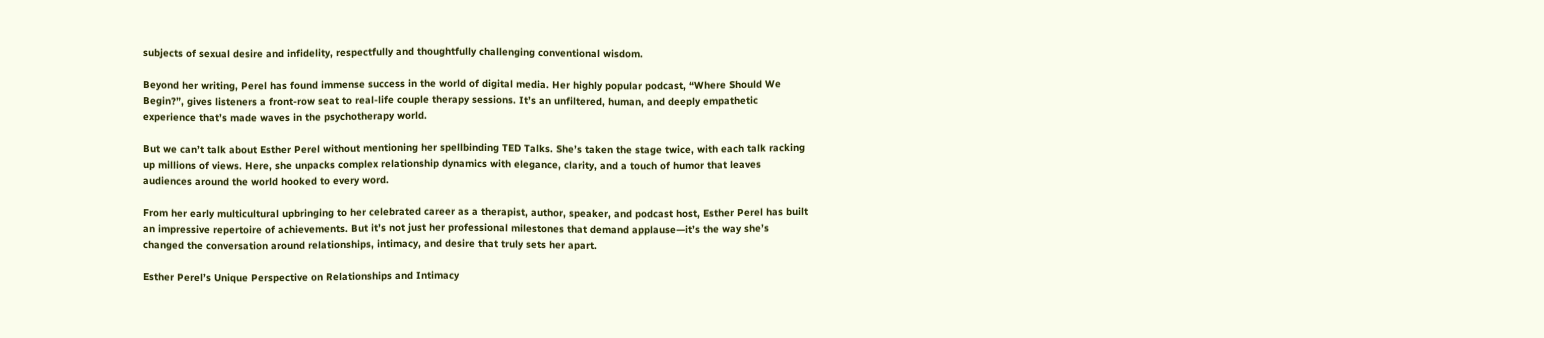subjects of sexual desire and infidelity, respectfully and thoughtfully challenging conventional wisdom.

Beyond her writing, Perel has found immense success in the world of digital media. Her highly popular podcast, “Where Should We Begin?”, gives listeners a front-row seat to real-life couple therapy sessions. It’s an unfiltered, human, and deeply empathetic experience that’s made waves in the psychotherapy world.

But we can’t talk about Esther Perel without mentioning her spellbinding TED Talks. She’s taken the stage twice, with each talk racking up millions of views. Here, she unpacks complex relationship dynamics with elegance, clarity, and a touch of humor that leaves audiences around the world hooked to every word.

From her early multicultural upbringing to her celebrated career as a therapist, author, speaker, and podcast host, Esther Perel has built an impressive repertoire of achievements. But it’s not just her professional milestones that demand applause—it’s the way she’s changed the conversation around relationships, intimacy, and desire that truly sets her apart.

Esther Perel’s Unique Perspective on Relationships and Intimacy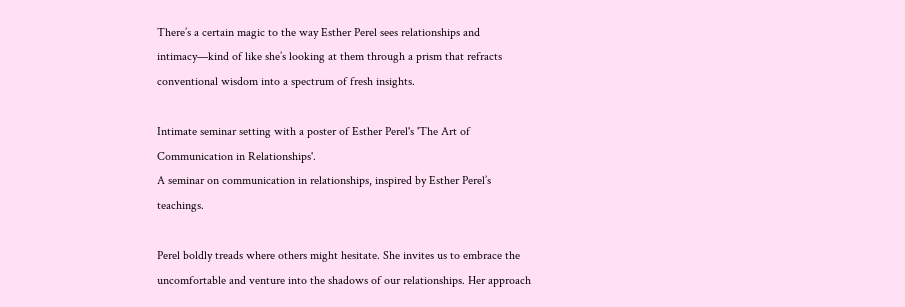There’s a certain magic to the way Esther Perel sees relationships and intimacy—kind of like she’s looking at them through a prism that refracts conventional wisdom into a spectrum of fresh insights.

Intimate seminar setting with a poster of Esther Perel's 'The Art of Communication in Relationships'.
A seminar on communication in relationships, inspired by Esther Perel’s teachings.

Perel boldly treads where others might hesitate. She invites us to embrace the uncomfortable and venture into the shadows of our relationships. Her approach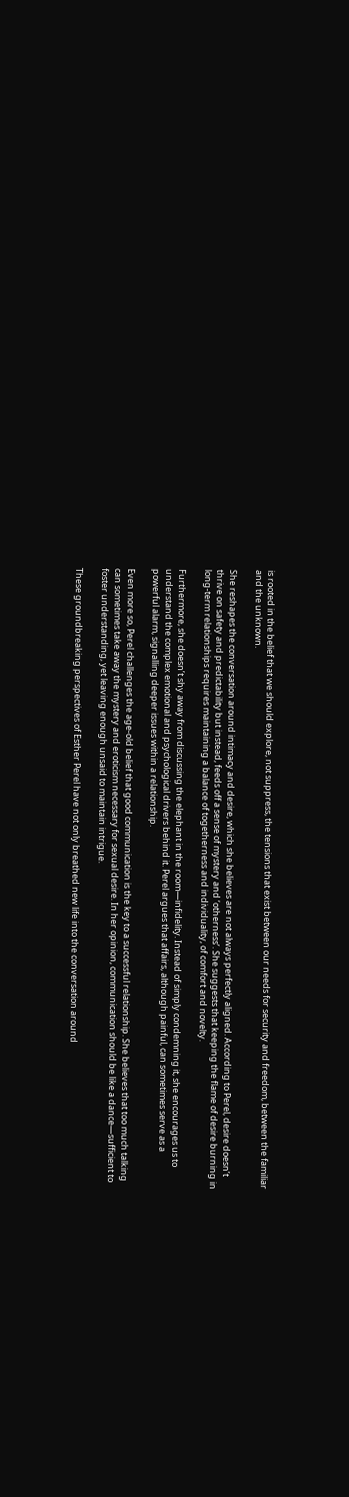is rooted in the belief that we should explore, not suppress, the tensions that exist between our needs for security and freedom, between the familiar and the unknown.

She reshapes the conversation around intimacy and desire, which she believes are not always perfectly aligned. According to Perel, desire doesn’t thrive on safety and predictability but instead, feeds off a sense of mystery and ‘otherness’. She suggests that keeping the flame of desire burning in long-term relationships requires maintaining a balance of togetherness and individuality, of comfort and novelty.

Furthermore, she doesn’t shy away from discussing the elephant in the room—infidelity. Instead of simply condemning it, she encourages us to understand the complex emotional and psychological drivers behind it. Perel argues that affairs, although painful, can sometimes serve as a powerful alarm, signalling deeper issues within a relationship.

Even more so, Perel challenges the age-old belief that good communication is the key to a successful relationship. She believes that too much talking can sometimes take away the mystery and eroticism necessary for sexual desire. In her opinion, communication should be like a dance—sufficient to foster understanding, yet leaving enough unsaid to maintain intrigue.

These groundbreaking perspectives of Esther Perel have not only breathed new life into the conversation around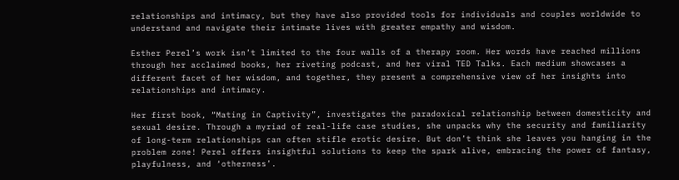relationships and intimacy, but they have also provided tools for individuals and couples worldwide to understand and navigate their intimate lives with greater empathy and wisdom.

Esther Perel’s work isn’t limited to the four walls of a therapy room. Her words have reached millions through her acclaimed books, her riveting podcast, and her viral TED Talks. Each medium showcases a different facet of her wisdom, and together, they present a comprehensive view of her insights into relationships and intimacy.

Her first book, “Mating in Captivity”, investigates the paradoxical relationship between domesticity and sexual desire. Through a myriad of real-life case studies, she unpacks why the security and familiarity of long-term relationships can often stifle erotic desire. But don’t think she leaves you hanging in the problem zone! Perel offers insightful solutions to keep the spark alive, embracing the power of fantasy, playfulness, and ‘otherness’.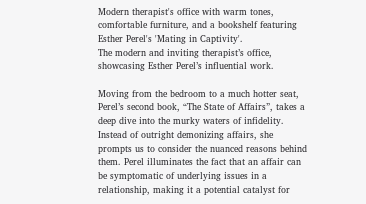Modern therapist's office with warm tones, comfortable furniture, and a bookshelf featuring Esther Perel's 'Mating in Captivity'.
The modern and inviting therapist’s office, showcasing Esther Perel’s influential work.

Moving from the bedroom to a much hotter seat, Perel’s second book, “The State of Affairs”, takes a deep dive into the murky waters of infidelity. Instead of outright demonizing affairs, she prompts us to consider the nuanced reasons behind them. Perel illuminates the fact that an affair can be symptomatic of underlying issues in a relationship, making it a potential catalyst for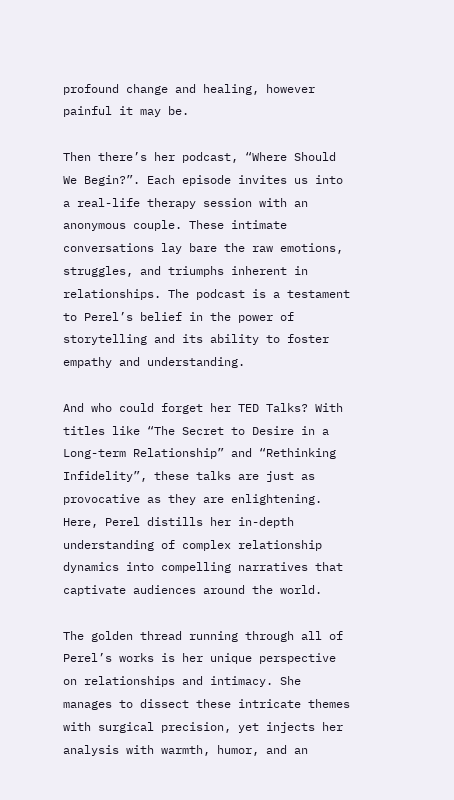profound change and healing, however painful it may be.

Then there’s her podcast, “Where Should We Begin?”. Each episode invites us into a real-life therapy session with an anonymous couple. These intimate conversations lay bare the raw emotions, struggles, and triumphs inherent in relationships. The podcast is a testament to Perel’s belief in the power of storytelling and its ability to foster empathy and understanding.

And who could forget her TED Talks? With titles like “The Secret to Desire in a Long-term Relationship” and “Rethinking Infidelity”, these talks are just as provocative as they are enlightening. Here, Perel distills her in-depth understanding of complex relationship dynamics into compelling narratives that captivate audiences around the world.

The golden thread running through all of Perel’s works is her unique perspective on relationships and intimacy. She manages to dissect these intricate themes with surgical precision, yet injects her analysis with warmth, humor, and an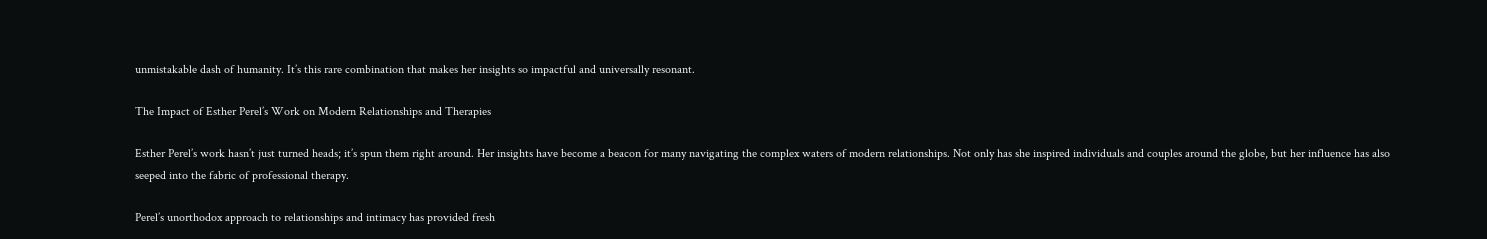unmistakable dash of humanity. It’s this rare combination that makes her insights so impactful and universally resonant.

The Impact of Esther Perel’s Work on Modern Relationships and Therapies

Esther Perel’s work hasn’t just turned heads; it’s spun them right around. Her insights have become a beacon for many navigating the complex waters of modern relationships. Not only has she inspired individuals and couples around the globe, but her influence has also seeped into the fabric of professional therapy.

Perel’s unorthodox approach to relationships and intimacy has provided fresh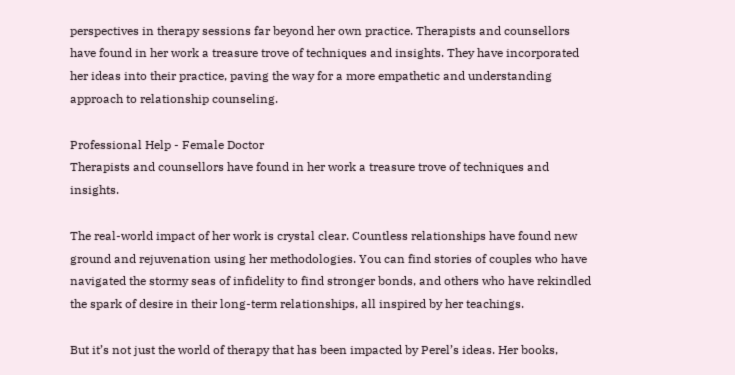perspectives in therapy sessions far beyond her own practice. Therapists and counsellors have found in her work a treasure trove of techniques and insights. They have incorporated her ideas into their practice, paving the way for a more empathetic and understanding approach to relationship counseling.

Professional Help - Female Doctor
Therapists and counsellors have found in her work a treasure trove of techniques and insights.

The real-world impact of her work is crystal clear. Countless relationships have found new ground and rejuvenation using her methodologies. You can find stories of couples who have navigated the stormy seas of infidelity to find stronger bonds, and others who have rekindled the spark of desire in their long-term relationships, all inspired by her teachings.

But it’s not just the world of therapy that has been impacted by Perel’s ideas. Her books,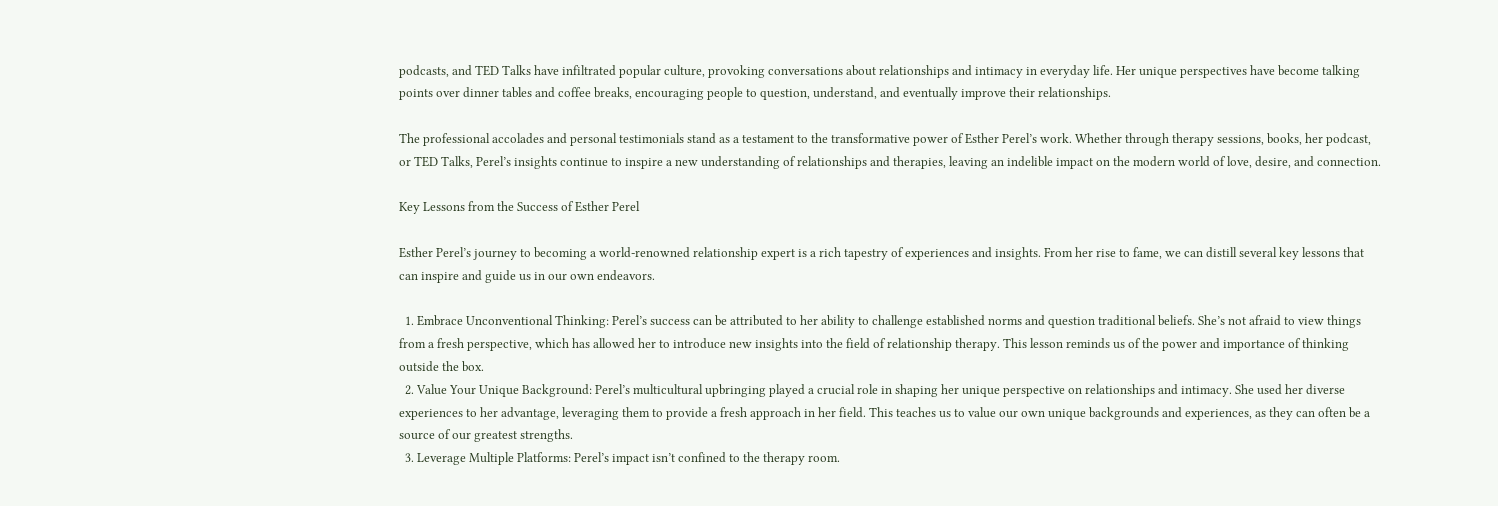podcasts, and TED Talks have infiltrated popular culture, provoking conversations about relationships and intimacy in everyday life. Her unique perspectives have become talking points over dinner tables and coffee breaks, encouraging people to question, understand, and eventually improve their relationships.

The professional accolades and personal testimonials stand as a testament to the transformative power of Esther Perel’s work. Whether through therapy sessions, books, her podcast, or TED Talks, Perel’s insights continue to inspire a new understanding of relationships and therapies, leaving an indelible impact on the modern world of love, desire, and connection.

Key Lessons from the Success of Esther Perel

Esther Perel’s journey to becoming a world-renowned relationship expert is a rich tapestry of experiences and insights. From her rise to fame, we can distill several key lessons that can inspire and guide us in our own endeavors.

  1. Embrace Unconventional Thinking: Perel’s success can be attributed to her ability to challenge established norms and question traditional beliefs. She’s not afraid to view things from a fresh perspective, which has allowed her to introduce new insights into the field of relationship therapy. This lesson reminds us of the power and importance of thinking outside the box.
  2. Value Your Unique Background: Perel’s multicultural upbringing played a crucial role in shaping her unique perspective on relationships and intimacy. She used her diverse experiences to her advantage, leveraging them to provide a fresh approach in her field. This teaches us to value our own unique backgrounds and experiences, as they can often be a source of our greatest strengths.
  3. Leverage Multiple Platforms: Perel’s impact isn’t confined to the therapy room.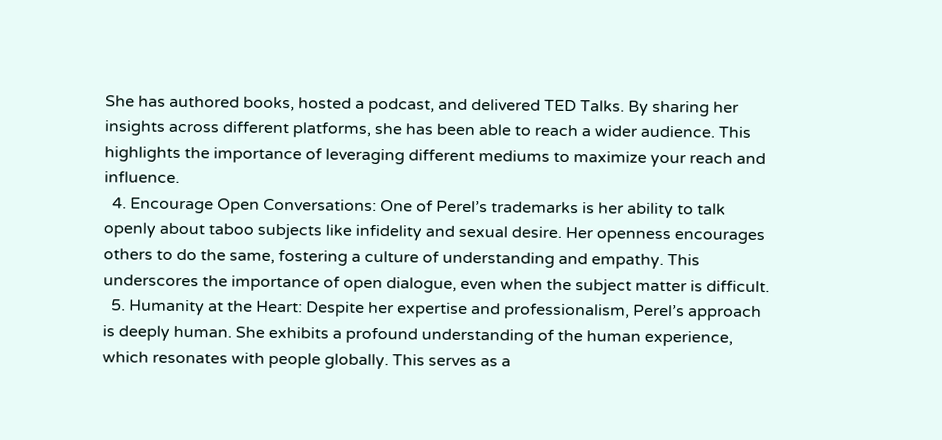She has authored books, hosted a podcast, and delivered TED Talks. By sharing her insights across different platforms, she has been able to reach a wider audience. This highlights the importance of leveraging different mediums to maximize your reach and influence.
  4. Encourage Open Conversations: One of Perel’s trademarks is her ability to talk openly about taboo subjects like infidelity and sexual desire. Her openness encourages others to do the same, fostering a culture of understanding and empathy. This underscores the importance of open dialogue, even when the subject matter is difficult.
  5. Humanity at the Heart: Despite her expertise and professionalism, Perel’s approach is deeply human. She exhibits a profound understanding of the human experience, which resonates with people globally. This serves as a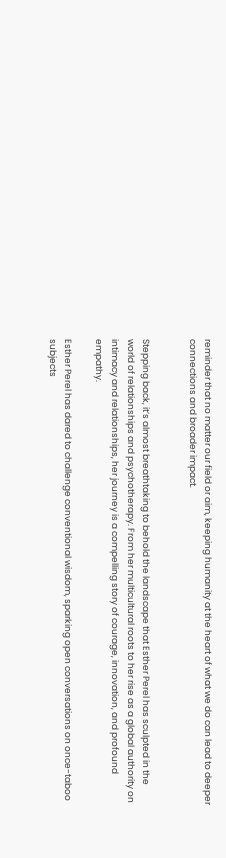reminder that no matter our field or aim, keeping humanity at the heart of what we do can lead to deeper connections and broader impact.


Stepping back, it’s almost breathtaking to behold the landscape that Esther Perel has sculpted in the world of relationships and psychotherapy. From her multicultural roots to her rise as a global authority on intimacy and relationships, her journey is a compelling story of courage, innovation, and profound empathy.

Esther Perel has dared to challenge conventional wisdom, sparking open conversations on once-taboo subjects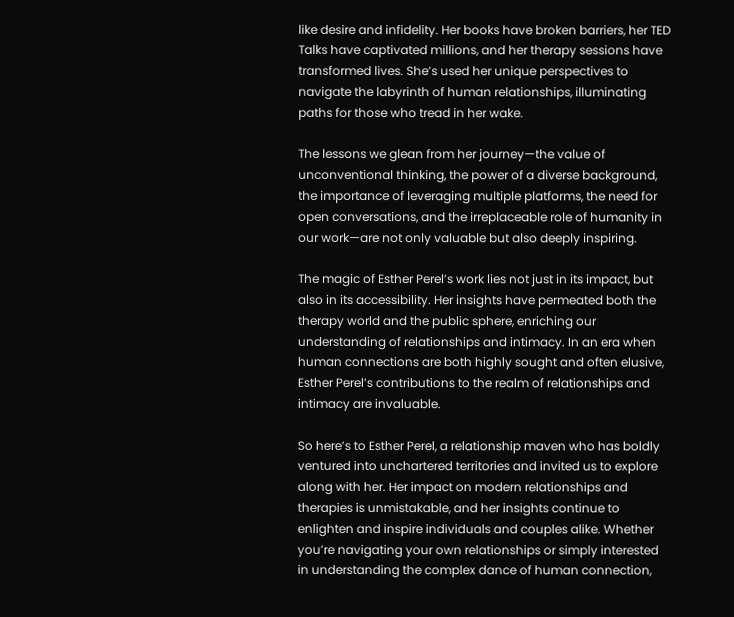like desire and infidelity. Her books have broken barriers, her TED Talks have captivated millions, and her therapy sessions have transformed lives. She’s used her unique perspectives to navigate the labyrinth of human relationships, illuminating paths for those who tread in her wake.

The lessons we glean from her journey—the value of unconventional thinking, the power of a diverse background, the importance of leveraging multiple platforms, the need for open conversations, and the irreplaceable role of humanity in our work—are not only valuable but also deeply inspiring.

The magic of Esther Perel’s work lies not just in its impact, but also in its accessibility. Her insights have permeated both the therapy world and the public sphere, enriching our understanding of relationships and intimacy. In an era when human connections are both highly sought and often elusive, Esther Perel’s contributions to the realm of relationships and intimacy are invaluable.

So here’s to Esther Perel, a relationship maven who has boldly ventured into unchartered territories and invited us to explore along with her. Her impact on modern relationships and therapies is unmistakable, and her insights continue to enlighten and inspire individuals and couples alike. Whether you’re navigating your own relationships or simply interested in understanding the complex dance of human connection,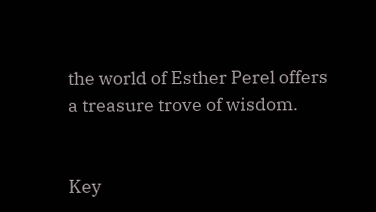the world of Esther Perel offers a treasure trove of wisdom.


Key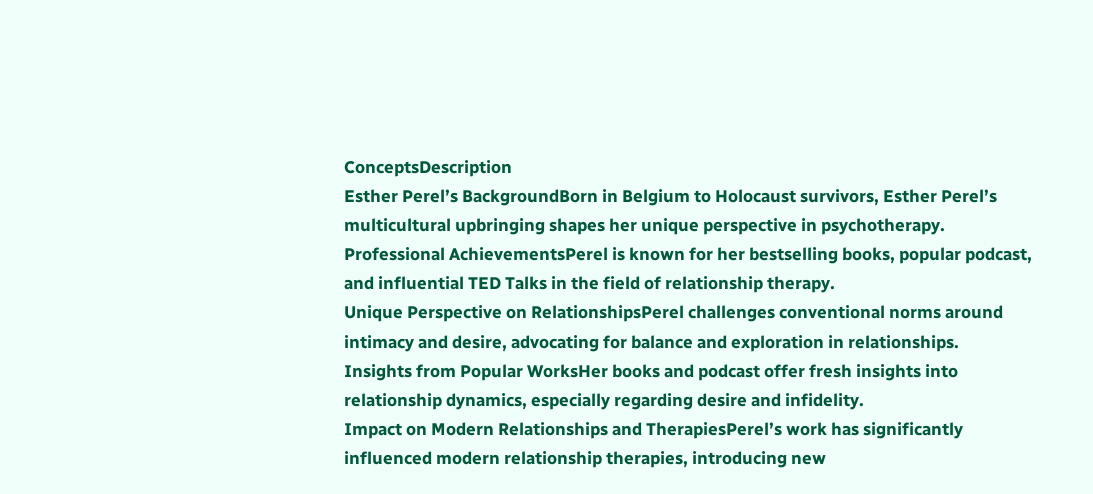ConceptsDescription
Esther Perel’s BackgroundBorn in Belgium to Holocaust survivors, Esther Perel’s multicultural upbringing shapes her unique perspective in psychotherapy.
Professional AchievementsPerel is known for her bestselling books, popular podcast, and influential TED Talks in the field of relationship therapy.
Unique Perspective on RelationshipsPerel challenges conventional norms around intimacy and desire, advocating for balance and exploration in relationships.
Insights from Popular WorksHer books and podcast offer fresh insights into relationship dynamics, especially regarding desire and infidelity.
Impact on Modern Relationships and TherapiesPerel’s work has significantly influenced modern relationship therapies, introducing new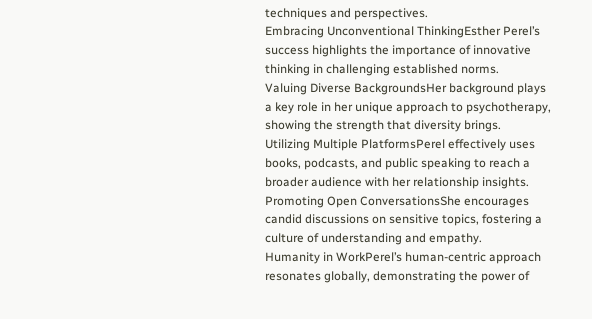techniques and perspectives.
Embracing Unconventional ThinkingEsther Perel’s success highlights the importance of innovative thinking in challenging established norms.
Valuing Diverse BackgroundsHer background plays a key role in her unique approach to psychotherapy, showing the strength that diversity brings.
Utilizing Multiple PlatformsPerel effectively uses books, podcasts, and public speaking to reach a broader audience with her relationship insights.
Promoting Open ConversationsShe encourages candid discussions on sensitive topics, fostering a culture of understanding and empathy.
Humanity in WorkPerel’s human-centric approach resonates globally, demonstrating the power of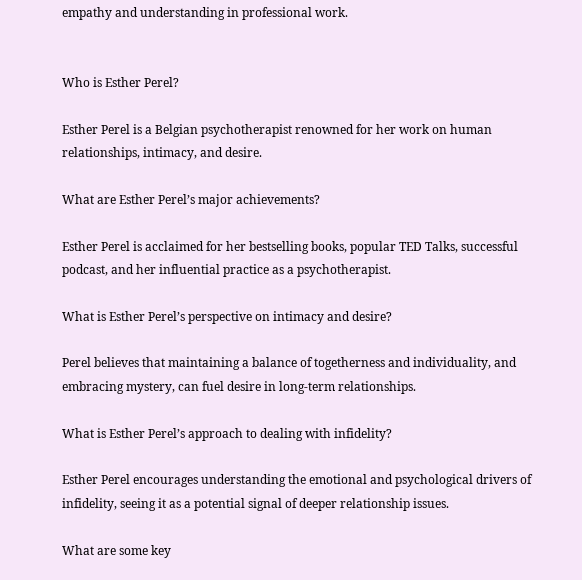empathy and understanding in professional work.


Who is Esther Perel?

Esther Perel is a Belgian psychotherapist renowned for her work on human relationships, intimacy, and desire.

What are Esther Perel’s major achievements?

Esther Perel is acclaimed for her bestselling books, popular TED Talks, successful podcast, and her influential practice as a psychotherapist.

What is Esther Perel’s perspective on intimacy and desire?

Perel believes that maintaining a balance of togetherness and individuality, and embracing mystery, can fuel desire in long-term relationships.

What is Esther Perel’s approach to dealing with infidelity?

Esther Perel encourages understanding the emotional and psychological drivers of infidelity, seeing it as a potential signal of deeper relationship issues.

What are some key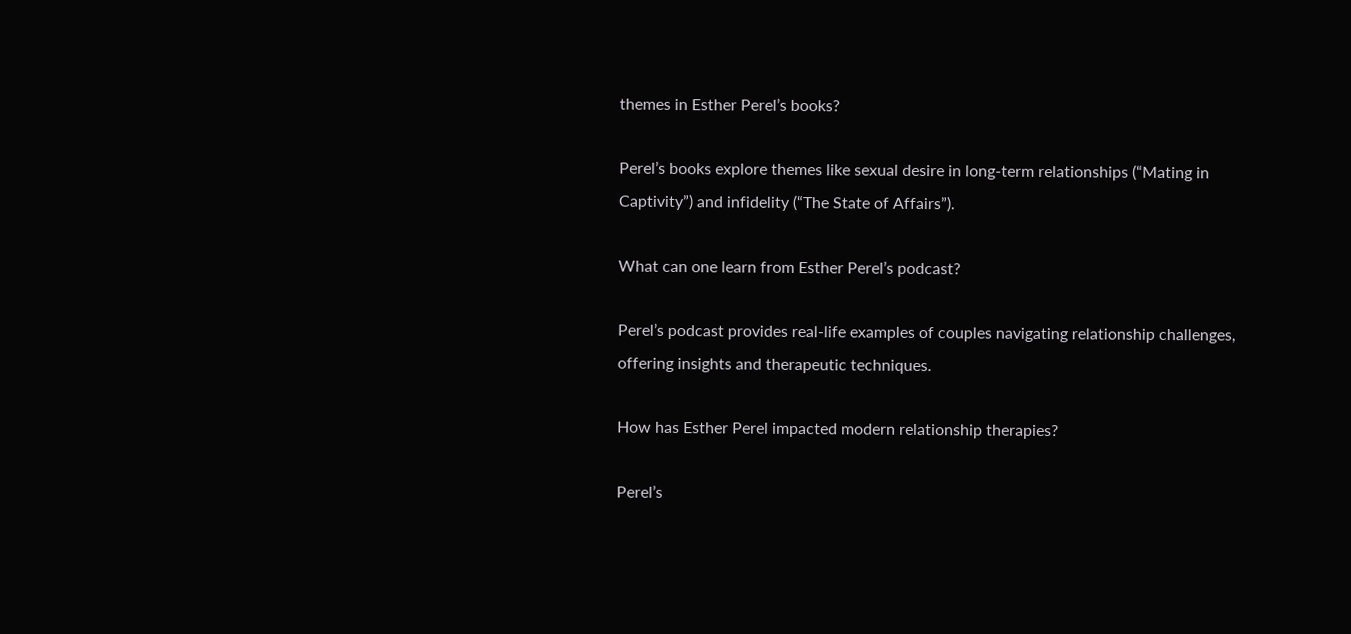themes in Esther Perel’s books?

Perel’s books explore themes like sexual desire in long-term relationships (“Mating in Captivity”) and infidelity (“The State of Affairs”).

What can one learn from Esther Perel’s podcast?

Perel’s podcast provides real-life examples of couples navigating relationship challenges, offering insights and therapeutic techniques.

How has Esther Perel impacted modern relationship therapies?

Perel’s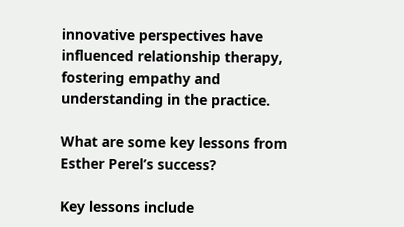innovative perspectives have influenced relationship therapy, fostering empathy and understanding in the practice.

What are some key lessons from Esther Perel’s success?

Key lessons include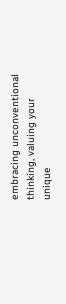embracing unconventional thinking, valuing your unique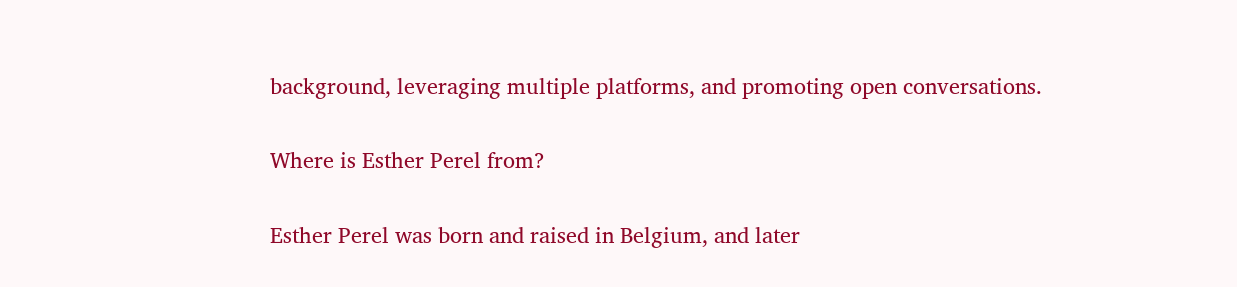background, leveraging multiple platforms, and promoting open conversations.

Where is Esther Perel from?

Esther Perel was born and raised in Belgium, and later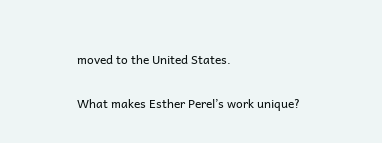moved to the United States.

What makes Esther Perel’s work unique?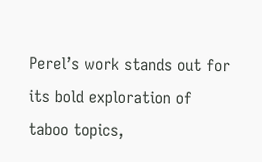Perel’s work stands out for its bold exploration of taboo topics,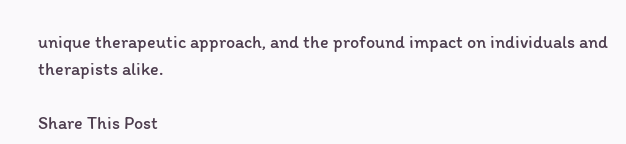unique therapeutic approach, and the profound impact on individuals and therapists alike.

Share This Post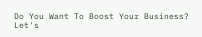Do You Want To Boost Your Business?
Let's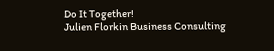Do It Together!
Julien Florkin Business Consulting